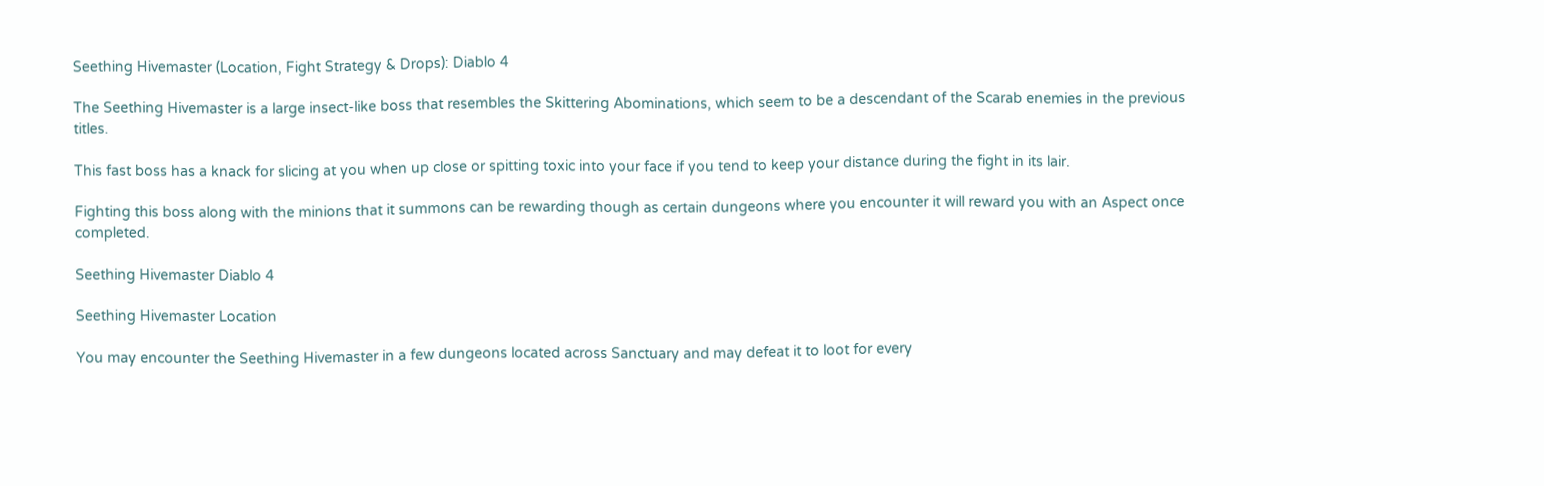Seething Hivemaster (Location, Fight Strategy & Drops): Diablo 4

The Seething Hivemaster is a large insect-like boss that resembles the Skittering Abominations, which seem to be a descendant of the Scarab enemies in the previous titles.

This fast boss has a knack for slicing at you when up close or spitting toxic into your face if you tend to keep your distance during the fight in its lair.

Fighting this boss along with the minions that it summons can be rewarding though as certain dungeons where you encounter it will reward you with an Aspect once completed.

Seething Hivemaster Diablo 4

Seething Hivemaster Location

You may encounter the Seething Hivemaster in a few dungeons located across Sanctuary and may defeat it to loot for every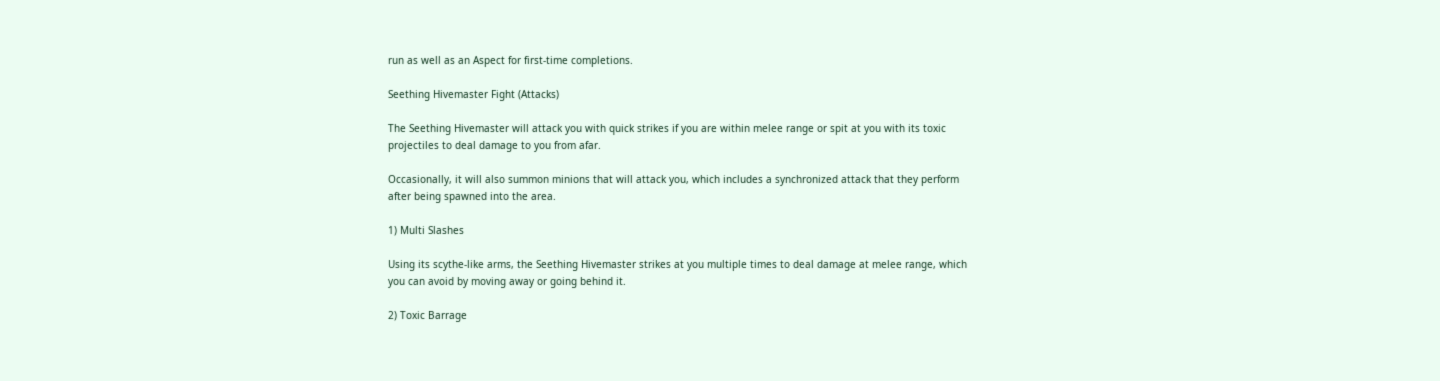run as well as an Aspect for first-time completions.

Seething Hivemaster Fight (Attacks)

The Seething Hivemaster will attack you with quick strikes if you are within melee range or spit at you with its toxic projectiles to deal damage to you from afar.

Occasionally, it will also summon minions that will attack you, which includes a synchronized attack that they perform after being spawned into the area.

1) Multi Slashes

Using its scythe-like arms, the Seething Hivemaster strikes at you multiple times to deal damage at melee range, which you can avoid by moving away or going behind it.

2) Toxic Barrage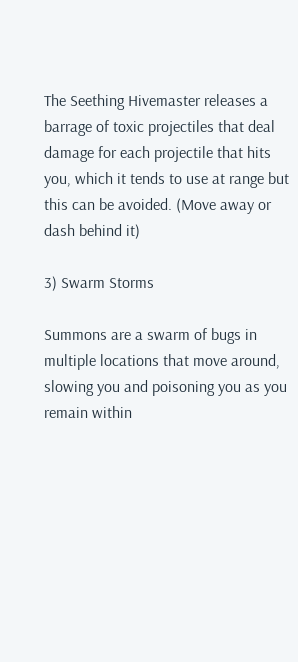The Seething Hivemaster releases a barrage of toxic projectiles that deal damage for each projectile that hits you, which it tends to use at range but this can be avoided. (Move away or dash behind it)

3) Swarm Storms

Summons are a swarm of bugs in multiple locations that move around, slowing you and poisoning you as you remain within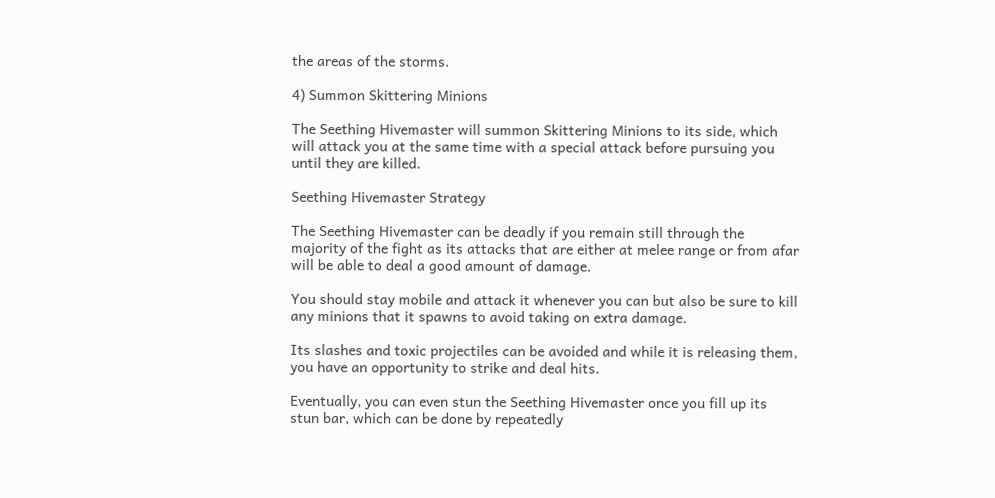the areas of the storms.

4) Summon Skittering Minions

The Seething Hivemaster will summon Skittering Minions to its side, which will attack you at the same time with a special attack before pursuing you until they are killed.

Seething Hivemaster Strategy

The Seething Hivemaster can be deadly if you remain still through the majority of the fight as its attacks that are either at melee range or from afar will be able to deal a good amount of damage.

You should stay mobile and attack it whenever you can but also be sure to kill any minions that it spawns to avoid taking on extra damage.

Its slashes and toxic projectiles can be avoided and while it is releasing them, you have an opportunity to strike and deal hits.

Eventually, you can even stun the Seething Hivemaster once you fill up its stun bar, which can be done by repeatedly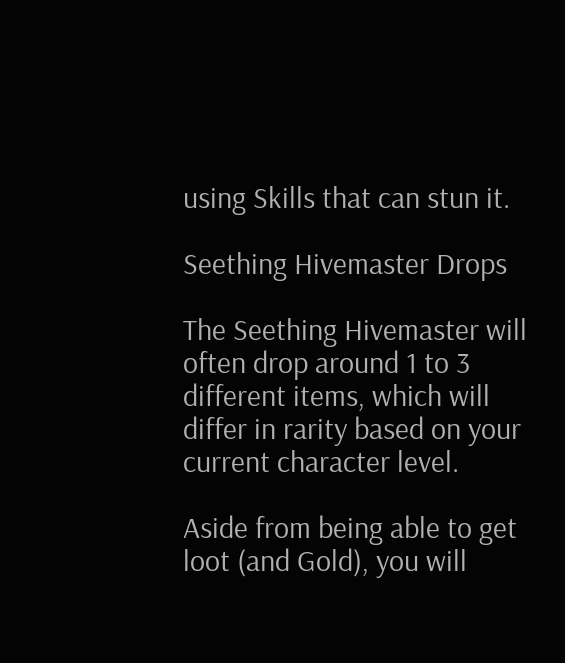using Skills that can stun it.

Seething Hivemaster Drops

The Seething Hivemaster will often drop around 1 to 3 different items, which will differ in rarity based on your current character level.

Aside from being able to get loot (and Gold), you will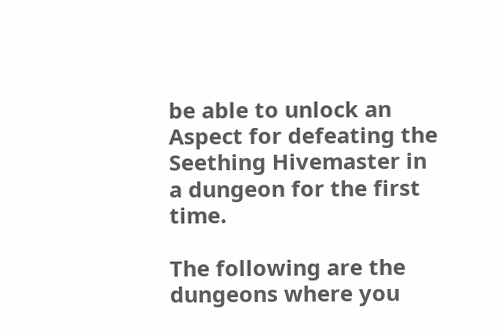be able to unlock an Aspect for defeating the Seething Hivemaster in a dungeon for the first time.

The following are the dungeons where you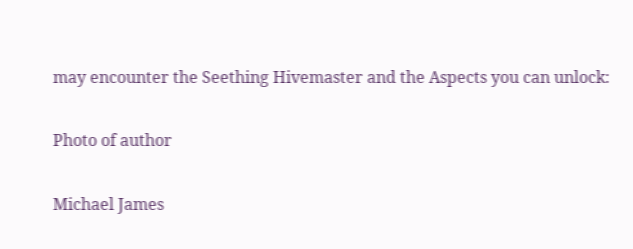may encounter the Seething Hivemaster and the Aspects you can unlock:

Photo of author

Michael James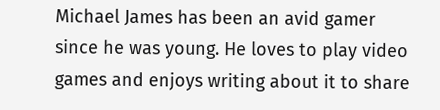Michael James has been an avid gamer since he was young. He loves to play video games and enjoys writing about it to share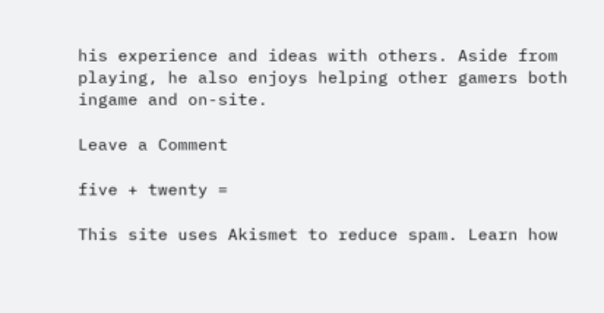his experience and ideas with others. Aside from playing, he also enjoys helping other gamers both ingame and on-site.

Leave a Comment

five + twenty =

This site uses Akismet to reduce spam. Learn how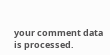your comment data is processed.